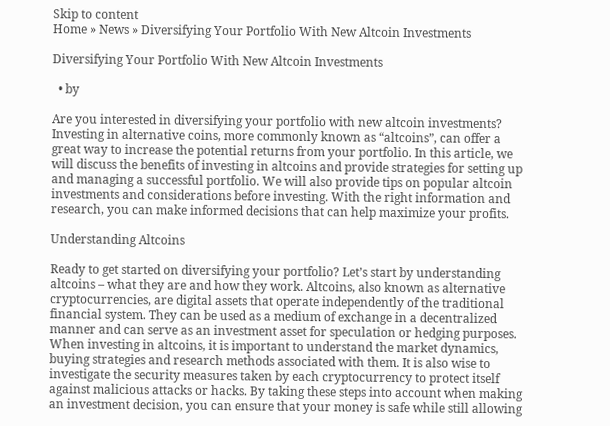Skip to content
Home » News » Diversifying Your Portfolio With New Altcoin Investments

Diversifying Your Portfolio With New Altcoin Investments

  • by

Are you interested in diversifying your portfolio with new altcoin investments? Investing in alternative coins, more commonly known as “altcoins”, can offer a great way to increase the potential returns from your portfolio. In this article, we will discuss the benefits of investing in altcoins and provide strategies for setting up and managing a successful portfolio. We will also provide tips on popular altcoin investments and considerations before investing. With the right information and research, you can make informed decisions that can help maximize your profits.

Understanding Altcoins

Ready to get started on diversifying your portfolio? Let’s start by understanding altcoins – what they are and how they work. Altcoins, also known as alternative cryptocurrencies, are digital assets that operate independently of the traditional financial system. They can be used as a medium of exchange in a decentralized manner and can serve as an investment asset for speculation or hedging purposes. When investing in altcoins, it is important to understand the market dynamics, buying strategies and research methods associated with them. It is also wise to investigate the security measures taken by each cryptocurrency to protect itself against malicious attacks or hacks. By taking these steps into account when making an investment decision, you can ensure that your money is safe while still allowing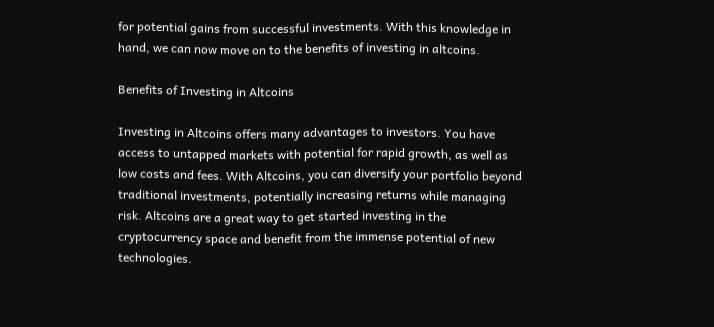for potential gains from successful investments. With this knowledge in hand, we can now move on to the benefits of investing in altcoins.

Benefits of Investing in Altcoins

Investing in Altcoins offers many advantages to investors. You have access to untapped markets with potential for rapid growth, as well as low costs and fees. With Altcoins, you can diversify your portfolio beyond traditional investments, potentially increasing returns while managing risk. Altcoins are a great way to get started investing in the cryptocurrency space and benefit from the immense potential of new technologies.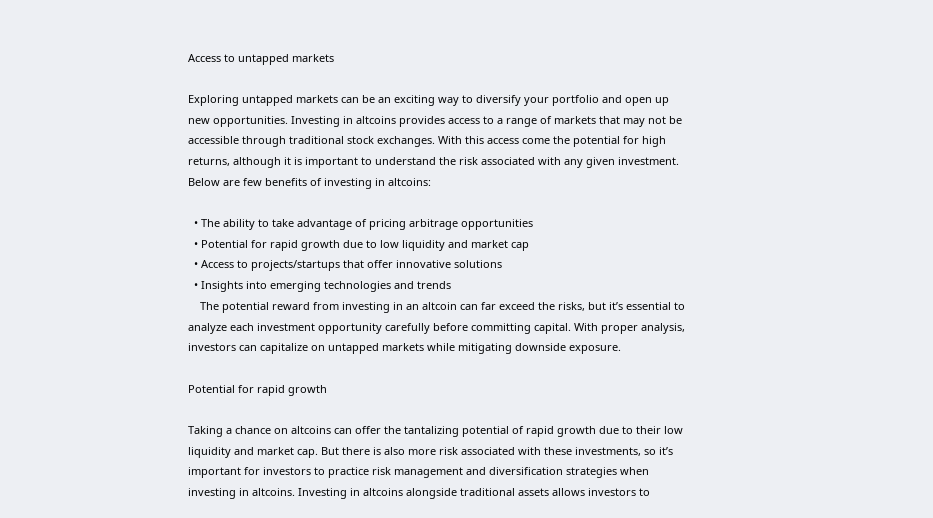Access to untapped markets

Exploring untapped markets can be an exciting way to diversify your portfolio and open up new opportunities. Investing in altcoins provides access to a range of markets that may not be accessible through traditional stock exchanges. With this access come the potential for high returns, although it is important to understand the risk associated with any given investment. Below are few benefits of investing in altcoins:

  • The ability to take advantage of pricing arbitrage opportunities
  • Potential for rapid growth due to low liquidity and market cap
  • Access to projects/startups that offer innovative solutions
  • Insights into emerging technologies and trends
    The potential reward from investing in an altcoin can far exceed the risks, but it’s essential to analyze each investment opportunity carefully before committing capital. With proper analysis, investors can capitalize on untapped markets while mitigating downside exposure.

Potential for rapid growth

Taking a chance on altcoins can offer the tantalizing potential of rapid growth due to their low liquidity and market cap. But there is also more risk associated with these investments, so it’s important for investors to practice risk management and diversification strategies when investing in altcoins. Investing in altcoins alongside traditional assets allows investors to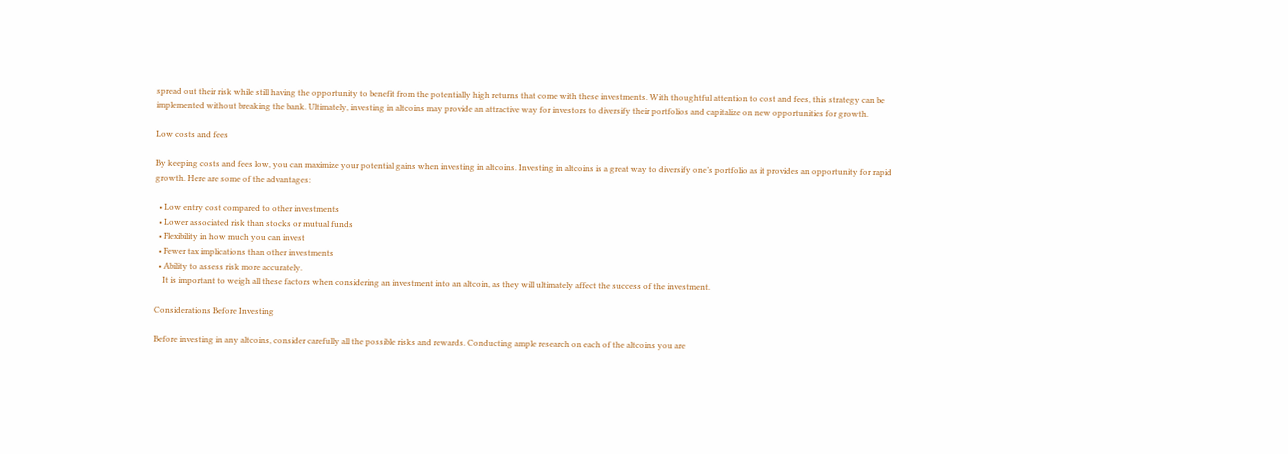spread out their risk while still having the opportunity to benefit from the potentially high returns that come with these investments. With thoughtful attention to cost and fees, this strategy can be implemented without breaking the bank. Ultimately, investing in altcoins may provide an attractive way for investors to diversify their portfolios and capitalize on new opportunities for growth.

Low costs and fees

By keeping costs and fees low, you can maximize your potential gains when investing in altcoins. Investing in altcoins is a great way to diversify one’s portfolio as it provides an opportunity for rapid growth. Here are some of the advantages:

  • Low entry cost compared to other investments
  • Lower associated risk than stocks or mutual funds
  • Flexibility in how much you can invest
  • Fewer tax implications than other investments
  • Ability to assess risk more accurately.
    It is important to weigh all these factors when considering an investment into an altcoin, as they will ultimately affect the success of the investment.

Considerations Before Investing

Before investing in any altcoins, consider carefully all the possible risks and rewards. Conducting ample research on each of the altcoins you are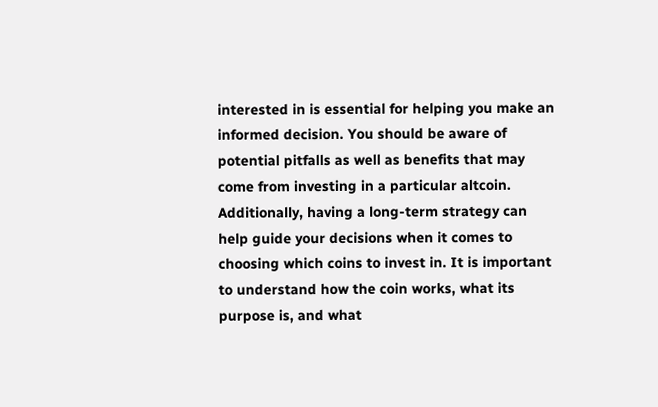interested in is essential for helping you make an informed decision. You should be aware of potential pitfalls as well as benefits that may come from investing in a particular altcoin. Additionally, having a long-term strategy can help guide your decisions when it comes to choosing which coins to invest in. It is important to understand how the coin works, what its purpose is, and what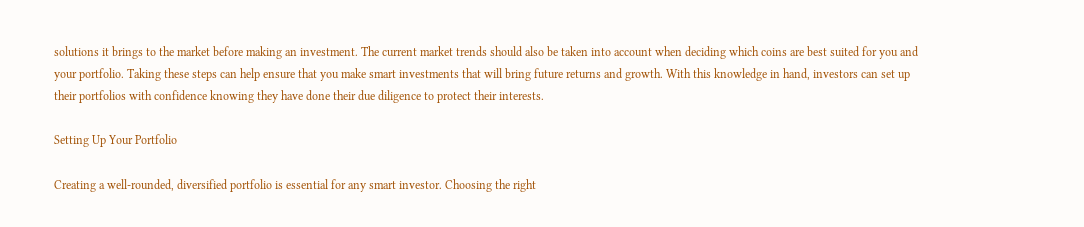solutions it brings to the market before making an investment. The current market trends should also be taken into account when deciding which coins are best suited for you and your portfolio. Taking these steps can help ensure that you make smart investments that will bring future returns and growth. With this knowledge in hand, investors can set up their portfolios with confidence knowing they have done their due diligence to protect their interests.

Setting Up Your Portfolio

Creating a well-rounded, diversified portfolio is essential for any smart investor. Choosing the right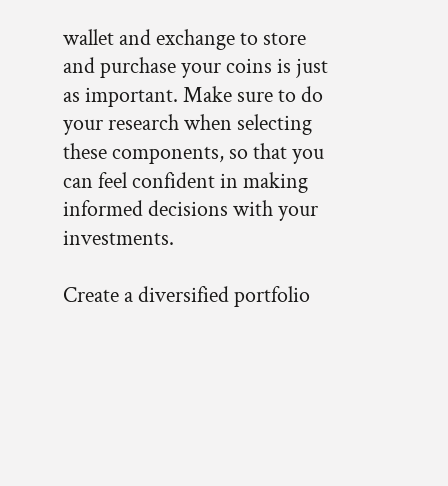wallet and exchange to store and purchase your coins is just as important. Make sure to do your research when selecting these components, so that you can feel confident in making informed decisions with your investments.

Create a diversified portfolio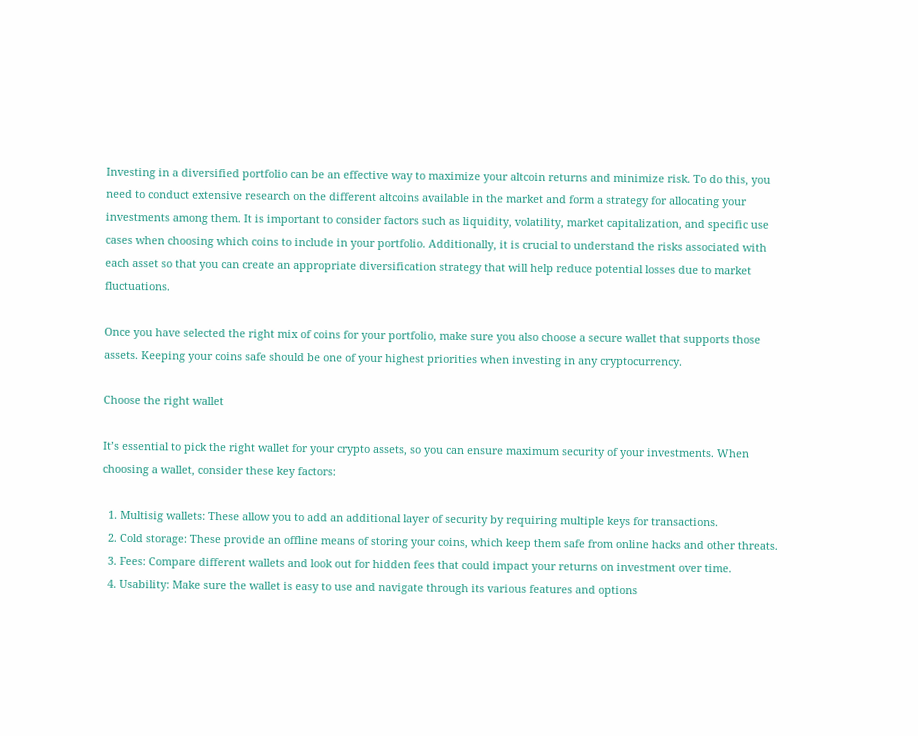Investing in a diversified portfolio can be an effective way to maximize your altcoin returns and minimize risk. To do this, you need to conduct extensive research on the different altcoins available in the market and form a strategy for allocating your investments among them. It is important to consider factors such as liquidity, volatility, market capitalization, and specific use cases when choosing which coins to include in your portfolio. Additionally, it is crucial to understand the risks associated with each asset so that you can create an appropriate diversification strategy that will help reduce potential losses due to market fluctuations.

Once you have selected the right mix of coins for your portfolio, make sure you also choose a secure wallet that supports those assets. Keeping your coins safe should be one of your highest priorities when investing in any cryptocurrency.

Choose the right wallet

It’s essential to pick the right wallet for your crypto assets, so you can ensure maximum security of your investments. When choosing a wallet, consider these key factors:

  1. Multisig wallets: These allow you to add an additional layer of security by requiring multiple keys for transactions.
  2. Cold storage: These provide an offline means of storing your coins, which keep them safe from online hacks and other threats.
  3. Fees: Compare different wallets and look out for hidden fees that could impact your returns on investment over time.
  4. Usability: Make sure the wallet is easy to use and navigate through its various features and options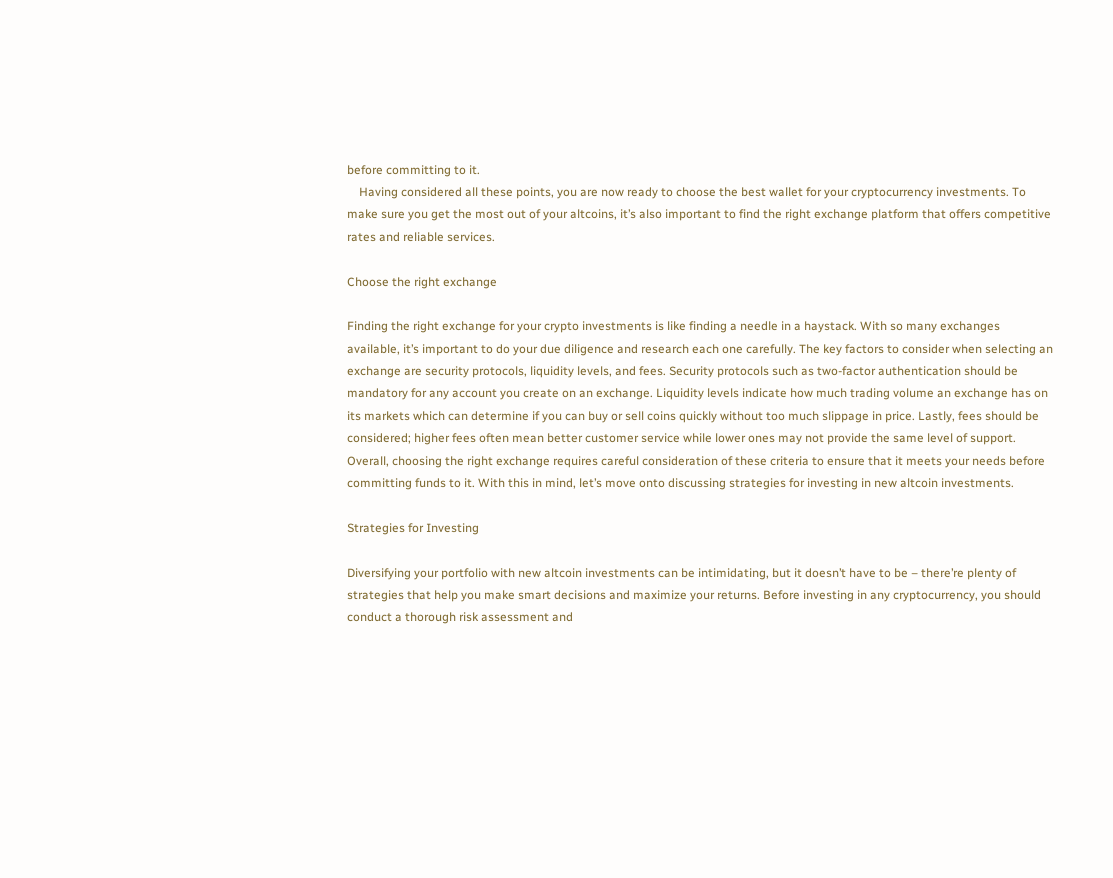before committing to it.
    Having considered all these points, you are now ready to choose the best wallet for your cryptocurrency investments. To make sure you get the most out of your altcoins, it’s also important to find the right exchange platform that offers competitive rates and reliable services.

Choose the right exchange

Finding the right exchange for your crypto investments is like finding a needle in a haystack. With so many exchanges available, it’s important to do your due diligence and research each one carefully. The key factors to consider when selecting an exchange are security protocols, liquidity levels, and fees. Security protocols such as two-factor authentication should be mandatory for any account you create on an exchange. Liquidity levels indicate how much trading volume an exchange has on its markets which can determine if you can buy or sell coins quickly without too much slippage in price. Lastly, fees should be considered; higher fees often mean better customer service while lower ones may not provide the same level of support. Overall, choosing the right exchange requires careful consideration of these criteria to ensure that it meets your needs before committing funds to it. With this in mind, let’s move onto discussing strategies for investing in new altcoin investments.

Strategies for Investing

Diversifying your portfolio with new altcoin investments can be intimidating, but it doesn’t have to be – there’re plenty of strategies that help you make smart decisions and maximize your returns. Before investing in any cryptocurrency, you should conduct a thorough risk assessment and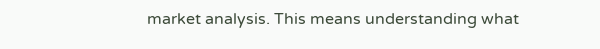market analysis. This means understanding what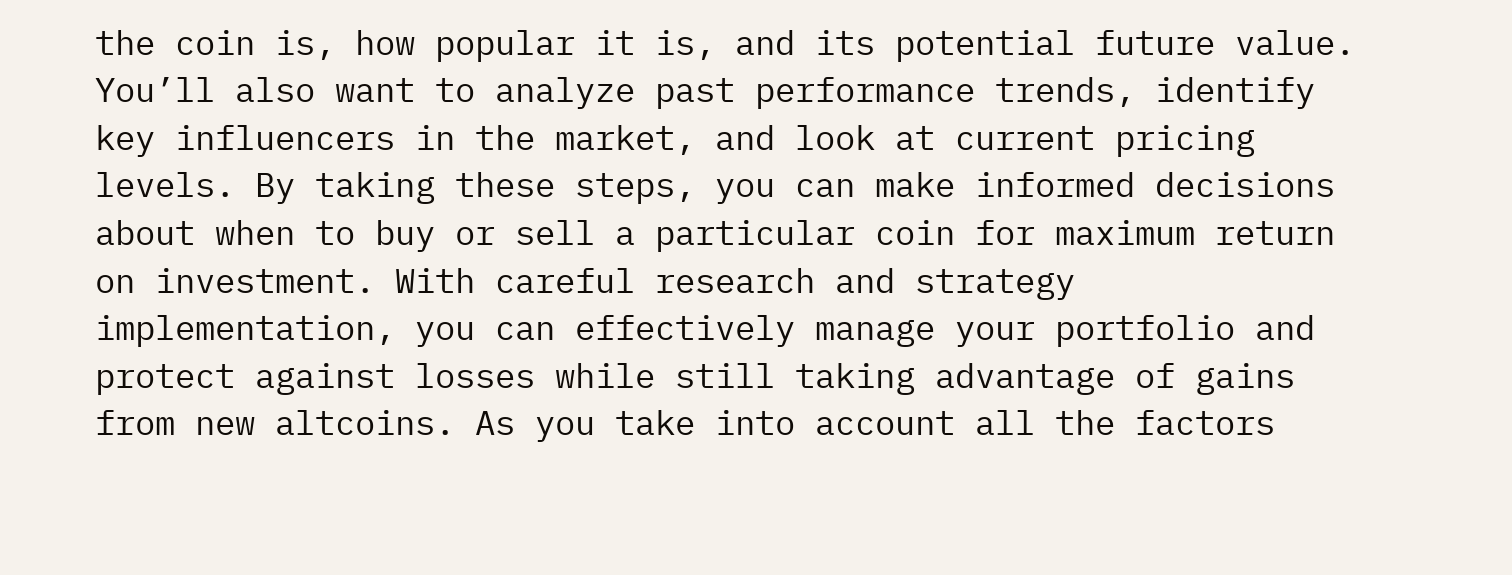the coin is, how popular it is, and its potential future value. You’ll also want to analyze past performance trends, identify key influencers in the market, and look at current pricing levels. By taking these steps, you can make informed decisions about when to buy or sell a particular coin for maximum return on investment. With careful research and strategy implementation, you can effectively manage your portfolio and protect against losses while still taking advantage of gains from new altcoins. As you take into account all the factors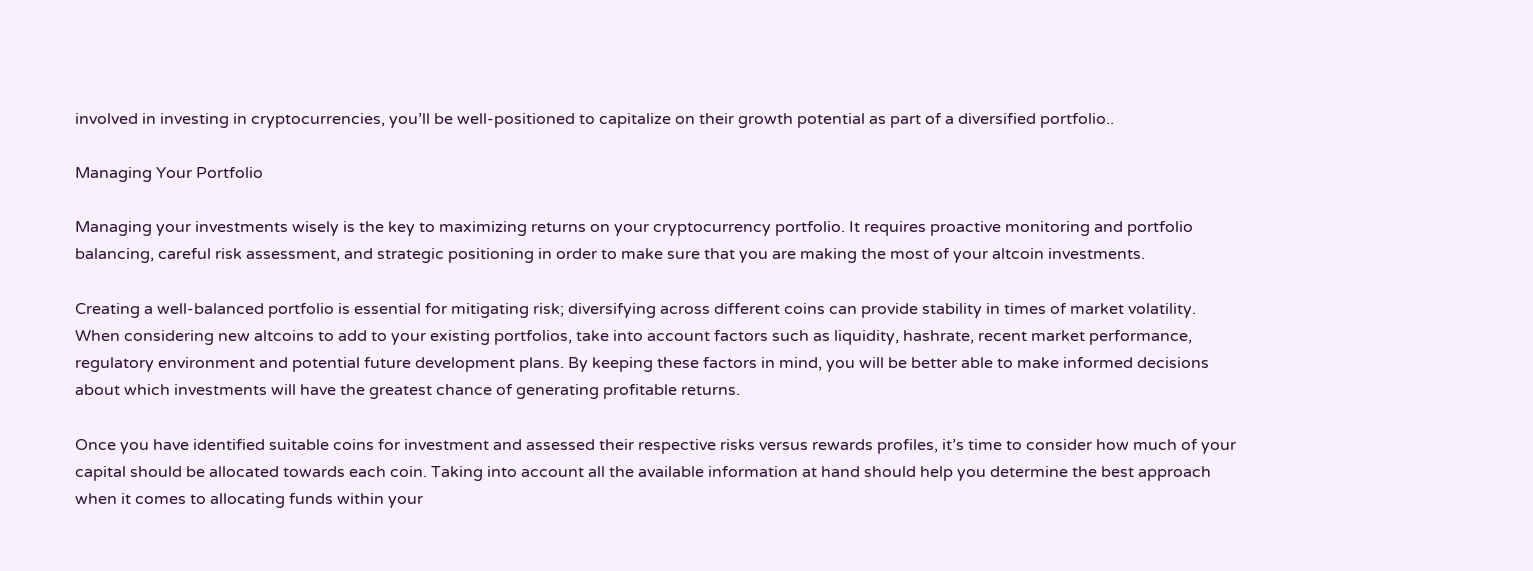involved in investing in cryptocurrencies, you’ll be well-positioned to capitalize on their growth potential as part of a diversified portfolio..

Managing Your Portfolio

Managing your investments wisely is the key to maximizing returns on your cryptocurrency portfolio. It requires proactive monitoring and portfolio balancing, careful risk assessment, and strategic positioning in order to make sure that you are making the most of your altcoin investments.

Creating a well-balanced portfolio is essential for mitigating risk; diversifying across different coins can provide stability in times of market volatility. When considering new altcoins to add to your existing portfolios, take into account factors such as liquidity, hashrate, recent market performance, regulatory environment and potential future development plans. By keeping these factors in mind, you will be better able to make informed decisions about which investments will have the greatest chance of generating profitable returns.

Once you have identified suitable coins for investment and assessed their respective risks versus rewards profiles, it’s time to consider how much of your capital should be allocated towards each coin. Taking into account all the available information at hand should help you determine the best approach when it comes to allocating funds within your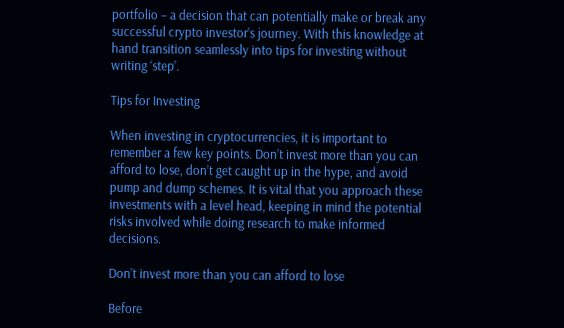portfolio – a decision that can potentially make or break any successful crypto investor’s journey. With this knowledge at hand transition seamlessly into tips for investing without writing ‘step’.

Tips for Investing

When investing in cryptocurrencies, it is important to remember a few key points. Don’t invest more than you can afford to lose, don’t get caught up in the hype, and avoid pump and dump schemes. It is vital that you approach these investments with a level head, keeping in mind the potential risks involved while doing research to make informed decisions.

Don’t invest more than you can afford to lose

Before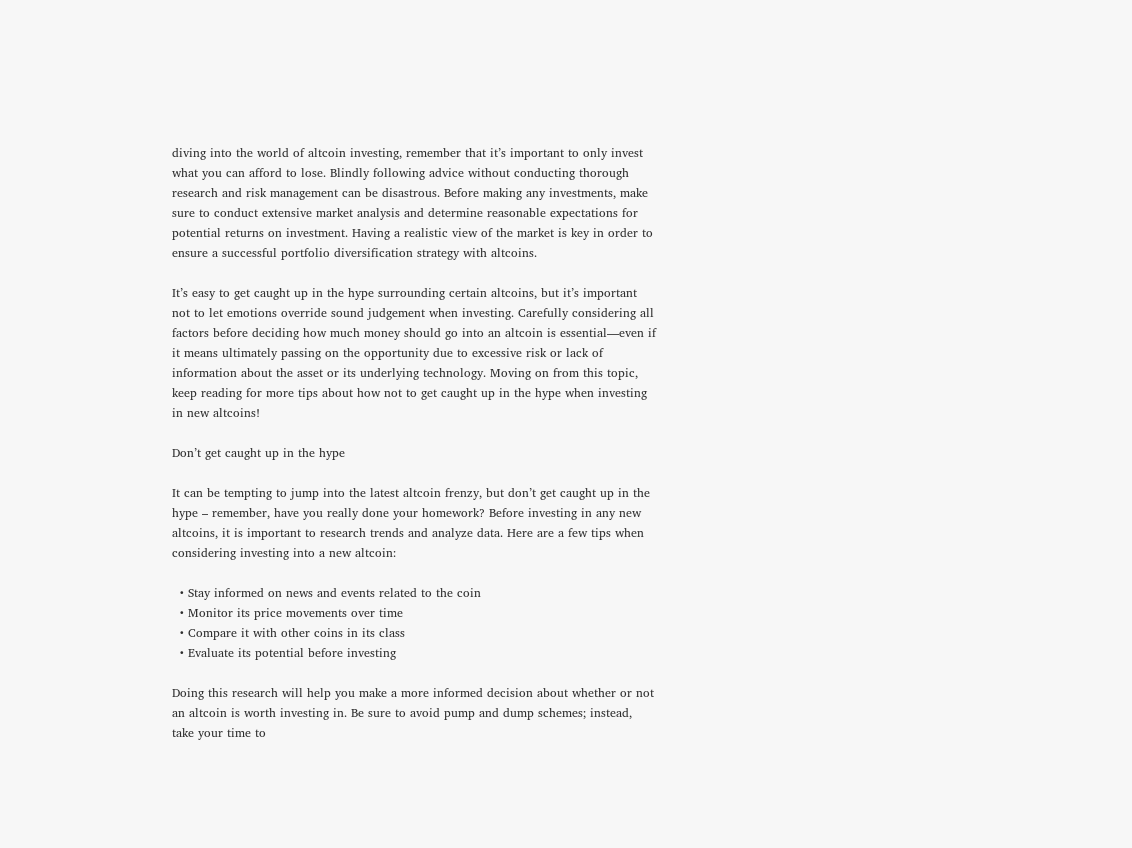diving into the world of altcoin investing, remember that it’s important to only invest what you can afford to lose. Blindly following advice without conducting thorough research and risk management can be disastrous. Before making any investments, make sure to conduct extensive market analysis and determine reasonable expectations for potential returns on investment. Having a realistic view of the market is key in order to ensure a successful portfolio diversification strategy with altcoins.

It’s easy to get caught up in the hype surrounding certain altcoins, but it’s important not to let emotions override sound judgement when investing. Carefully considering all factors before deciding how much money should go into an altcoin is essential—even if it means ultimately passing on the opportunity due to excessive risk or lack of information about the asset or its underlying technology. Moving on from this topic, keep reading for more tips about how not to get caught up in the hype when investing in new altcoins!

Don’t get caught up in the hype

It can be tempting to jump into the latest altcoin frenzy, but don’t get caught up in the hype – remember, have you really done your homework? Before investing in any new altcoins, it is important to research trends and analyze data. Here are a few tips when considering investing into a new altcoin:

  • Stay informed on news and events related to the coin
  • Monitor its price movements over time
  • Compare it with other coins in its class
  • Evaluate its potential before investing

Doing this research will help you make a more informed decision about whether or not an altcoin is worth investing in. Be sure to avoid pump and dump schemes; instead, take your time to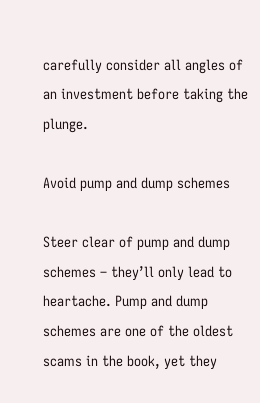carefully consider all angles of an investment before taking the plunge.

Avoid pump and dump schemes

Steer clear of pump and dump schemes – they’ll only lead to heartache. Pump and dump schemes are one of the oldest scams in the book, yet they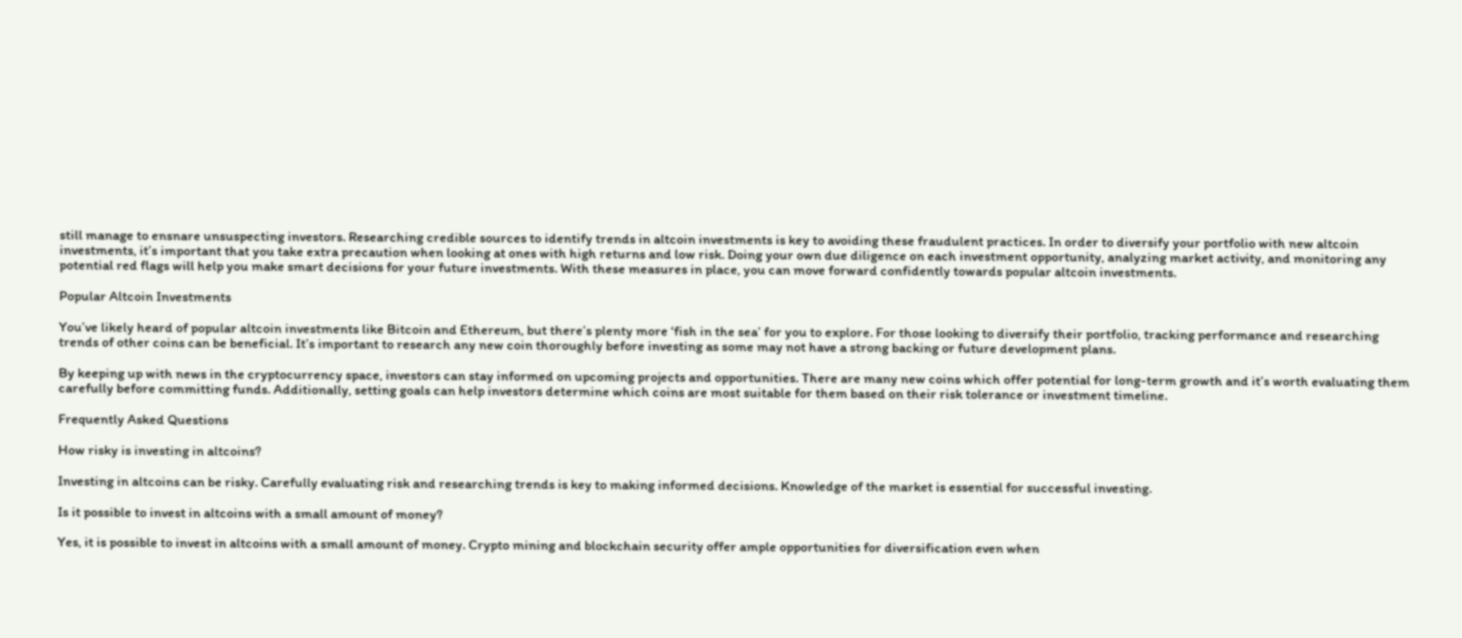still manage to ensnare unsuspecting investors. Researching credible sources to identify trends in altcoin investments is key to avoiding these fraudulent practices. In order to diversify your portfolio with new altcoin investments, it’s important that you take extra precaution when looking at ones with high returns and low risk. Doing your own due diligence on each investment opportunity, analyzing market activity, and monitoring any potential red flags will help you make smart decisions for your future investments. With these measures in place, you can move forward confidently towards popular altcoin investments.

Popular Altcoin Investments

You’ve likely heard of popular altcoin investments like Bitcoin and Ethereum, but there’s plenty more ‘fish in the sea’ for you to explore. For those looking to diversify their portfolio, tracking performance and researching trends of other coins can be beneficial. It’s important to research any new coin thoroughly before investing as some may not have a strong backing or future development plans.

By keeping up with news in the cryptocurrency space, investors can stay informed on upcoming projects and opportunities. There are many new coins which offer potential for long-term growth and it’s worth evaluating them carefully before committing funds. Additionally, setting goals can help investors determine which coins are most suitable for them based on their risk tolerance or investment timeline.

Frequently Asked Questions

How risky is investing in altcoins?

Investing in altcoins can be risky. Carefully evaluating risk and researching trends is key to making informed decisions. Knowledge of the market is essential for successful investing.

Is it possible to invest in altcoins with a small amount of money?

Yes, it is possible to invest in altcoins with a small amount of money. Crypto mining and blockchain security offer ample opportunities for diversification even when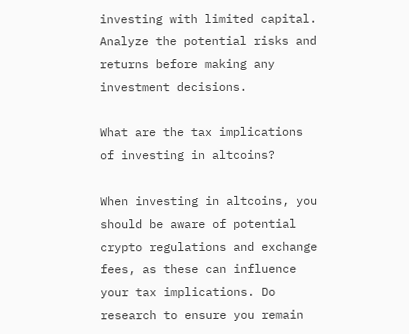investing with limited capital. Analyze the potential risks and returns before making any investment decisions.

What are the tax implications of investing in altcoins?

When investing in altcoins, you should be aware of potential crypto regulations and exchange fees, as these can influence your tax implications. Do research to ensure you remain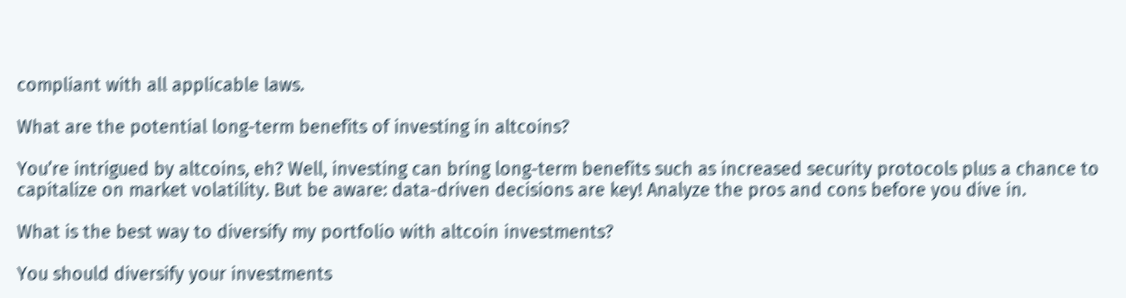compliant with all applicable laws.

What are the potential long-term benefits of investing in altcoins?

You’re intrigued by altcoins, eh? Well, investing can bring long-term benefits such as increased security protocols plus a chance to capitalize on market volatility. But be aware: data-driven decisions are key! Analyze the pros and cons before you dive in.

What is the best way to diversify my portfolio with altcoin investments?

You should diversify your investments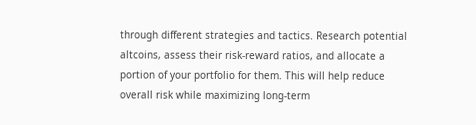through different strategies and tactics. Research potential altcoins, assess their risk-reward ratios, and allocate a portion of your portfolio for them. This will help reduce overall risk while maximizing long-term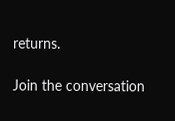returns.

Join the conversation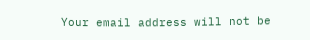Your email address will not be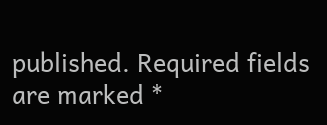published. Required fields are marked *